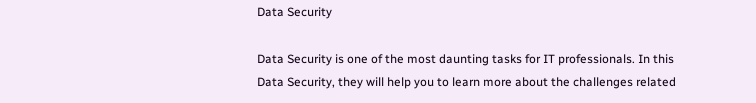Data Security

Data Security is one of the most daunting tasks for IT professionals. In this Data Security, they will help you to learn more about the challenges related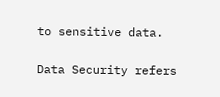to sensitive data.

Data Security refers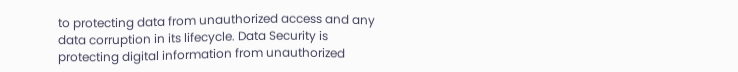to protecting data from unauthorized access and any data corruption in its lifecycle. Data Security is protecting digital information from unauthorized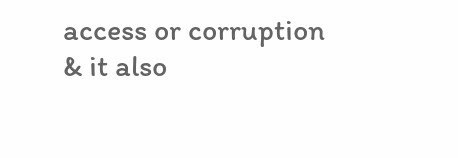access or corruption & it also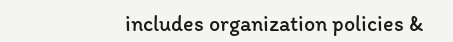includes organization policies &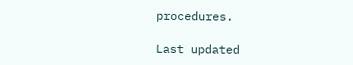procedures.

Last updated